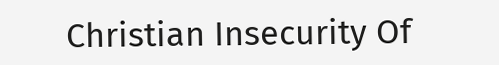Christian Insecurity Of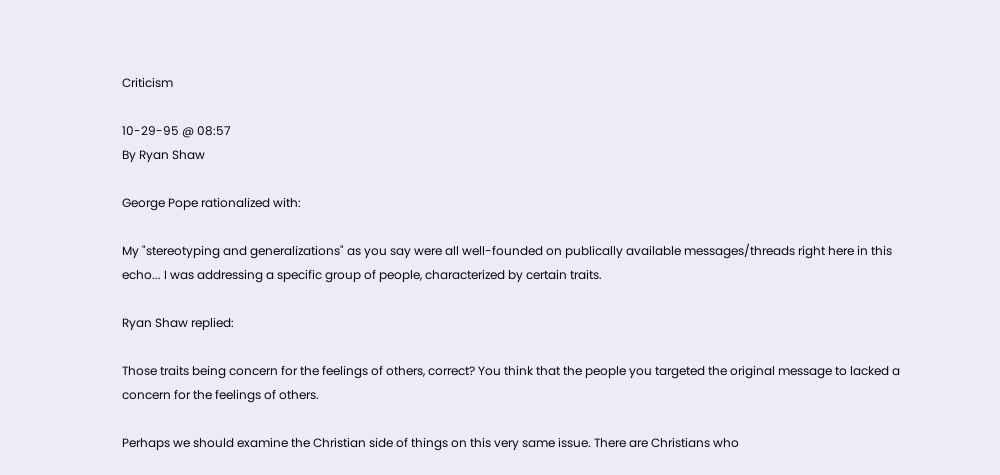Criticism

10-29-95 @ 08:57
By Ryan Shaw

George Pope rationalized with:

My "stereotyping and generalizations" as you say were all well-founded on publically available messages/threads right here in this echo... I was addressing a specific group of people, characterized by certain traits.

Ryan Shaw replied:

Those traits being concern for the feelings of others, correct? You think that the people you targeted the original message to lacked a concern for the feelings of others.

Perhaps we should examine the Christian side of things on this very same issue. There are Christians who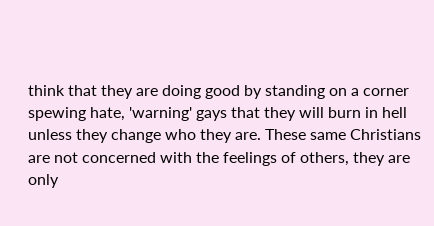think that they are doing good by standing on a corner spewing hate, 'warning' gays that they will burn in hell unless they change who they are. These same Christians are not concerned with the feelings of others, they are only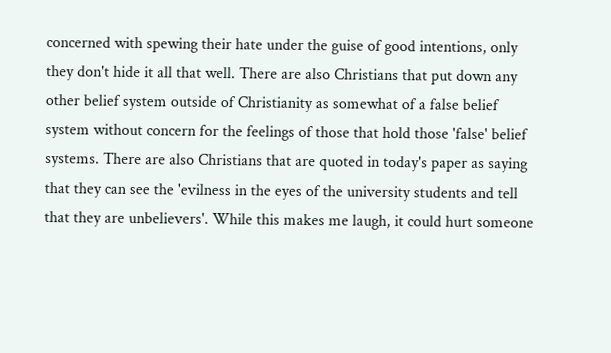concerned with spewing their hate under the guise of good intentions, only they don't hide it all that well. There are also Christians that put down any other belief system outside of Christianity as somewhat of a false belief system without concern for the feelings of those that hold those 'false' belief systems. There are also Christians that are quoted in today's paper as saying that they can see the 'evilness in the eyes of the university students and tell that they are unbelievers'. While this makes me laugh, it could hurt someone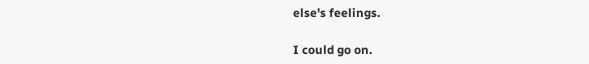else's feelings.

I could go on.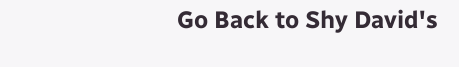Go Back to Shy David's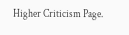Higher Criticism Page.